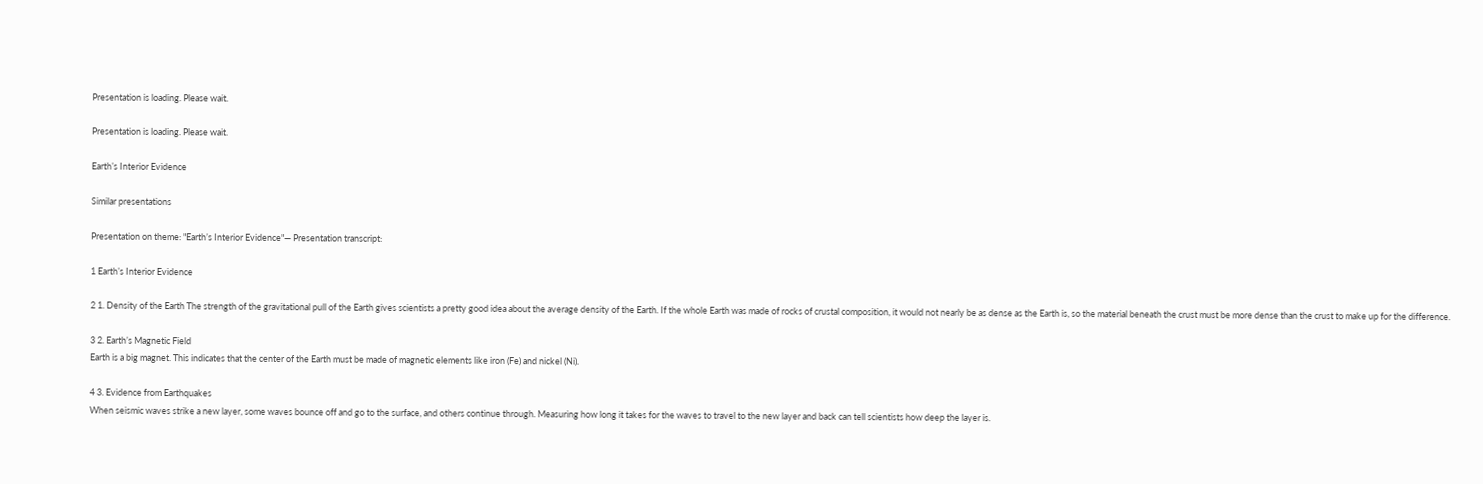Presentation is loading. Please wait.

Presentation is loading. Please wait.

Earth’s Interior Evidence

Similar presentations

Presentation on theme: "Earth’s Interior Evidence"— Presentation transcript:

1 Earth’s Interior Evidence

2 1. Density of the Earth The strength of the gravitational pull of the Earth gives scientists a pretty good idea about the average density of the Earth. If the whole Earth was made of rocks of crustal composition, it would not nearly be as dense as the Earth is, so the material beneath the crust must be more dense than the crust to make up for the difference.

3 2. Earth’s Magnetic Field
Earth is a big magnet. This indicates that the center of the Earth must be made of magnetic elements like iron (Fe) and nickel (Ni).

4 3. Evidence from Earthquakes
When seismic waves strike a new layer, some waves bounce off and go to the surface, and others continue through. Measuring how long it takes for the waves to travel to the new layer and back can tell scientists how deep the layer is.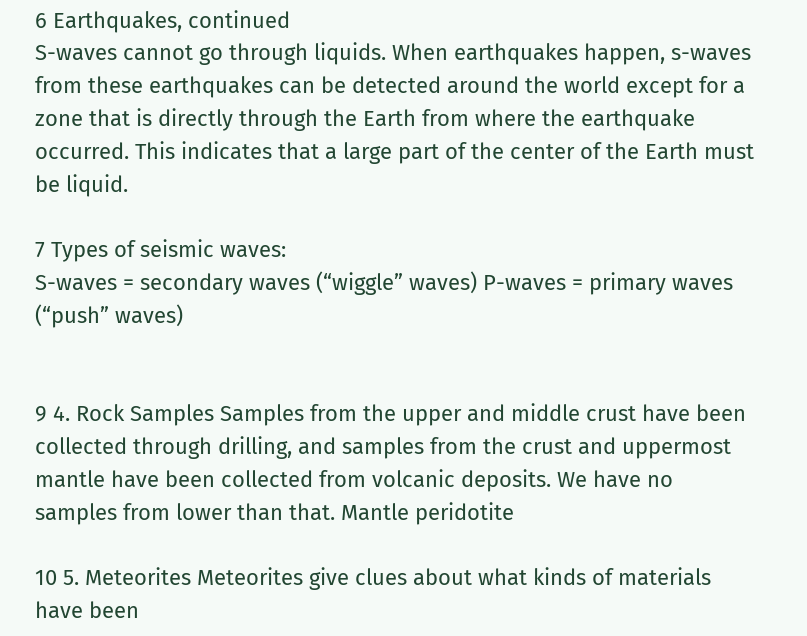6 Earthquakes, continued
S-waves cannot go through liquids. When earthquakes happen, s-waves from these earthquakes can be detected around the world except for a zone that is directly through the Earth from where the earthquake occurred. This indicates that a large part of the center of the Earth must be liquid.

7 Types of seismic waves:
S-waves = secondary waves (“wiggle” waves) P-waves = primary waves (“push” waves)


9 4. Rock Samples Samples from the upper and middle crust have been collected through drilling, and samples from the crust and uppermost mantle have been collected from volcanic deposits. We have no samples from lower than that. Mantle peridotite

10 5. Meteorites Meteorites give clues about what kinds of materials have been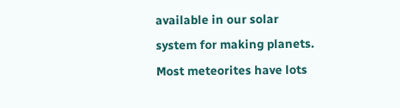available in our solar system for making planets. Most meteorites have lots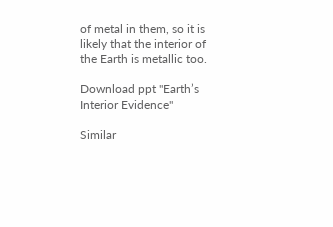of metal in them, so it is likely that the interior of the Earth is metallic too.

Download ppt "Earth’s Interior Evidence"

Similar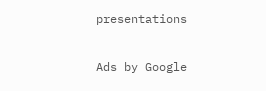presentations

Ads by Google